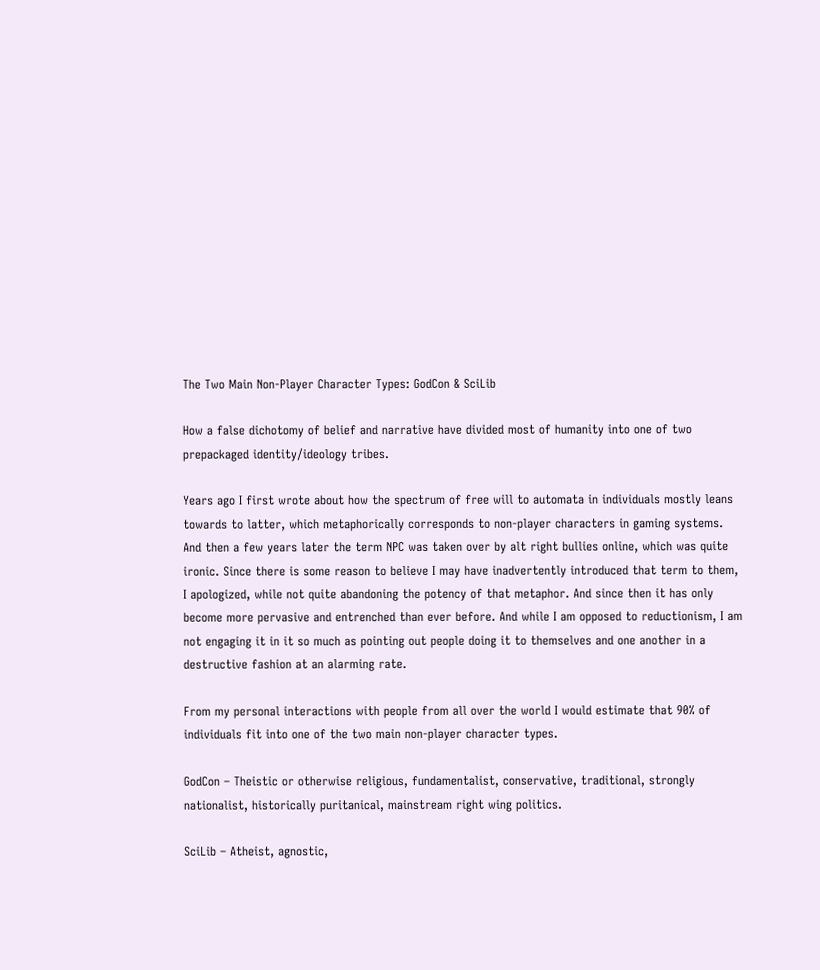The Two Main Non-Player Character Types: GodCon & SciLib

How a false dichotomy of belief and narrative have divided most of humanity into one of two prepackaged identity/ideology tribes.

Years ago I first wrote about how the spectrum of free will to automata in individuals mostly leans towards to latter, which metaphorically corresponds to non-player characters in gaming systems. And then a few years later the term NPC was taken over by alt right bullies online, which was quite ironic. Since there is some reason to believe I may have inadvertently introduced that term to them, I apologized, while not quite abandoning the potency of that metaphor. And since then it has only become more pervasive and entrenched than ever before. And while I am opposed to reductionism, I am not engaging it in it so much as pointing out people doing it to themselves and one another in a destructive fashion at an alarming rate.

From my personal interactions with people from all over the world I would estimate that 90% of individuals fit into one of the two main non-player character types.

GodCon – Theistic or otherwise religious, fundamentalist, conservative, traditional, strongly nationalist, historically puritanical, mainstream right wing politics.

SciLib – Atheist, agnostic,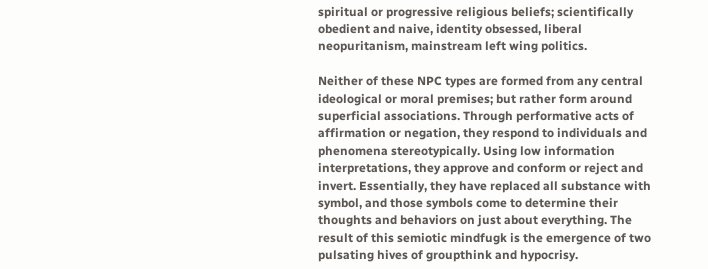spiritual or progressive religious beliefs; scientifically obedient and naive, identity obsessed, liberal neopuritanism, mainstream left wing politics.

Neither of these NPC types are formed from any central ideological or moral premises; but rather form around superficial associations. Through performative acts of affirmation or negation, they respond to individuals and phenomena stereotypically. Using low information interpretations, they approve and conform or reject and invert. Essentially, they have replaced all substance with symbol, and those symbols come to determine their thoughts and behaviors on just about everything. The result of this semiotic mindfugk is the emergence of two pulsating hives of groupthink and hypocrisy.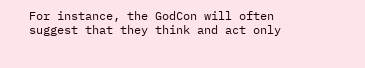For instance, the GodCon will often suggest that they think and act only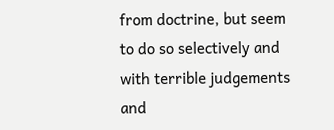from doctrine, but seem to do so selectively and with terrible judgements and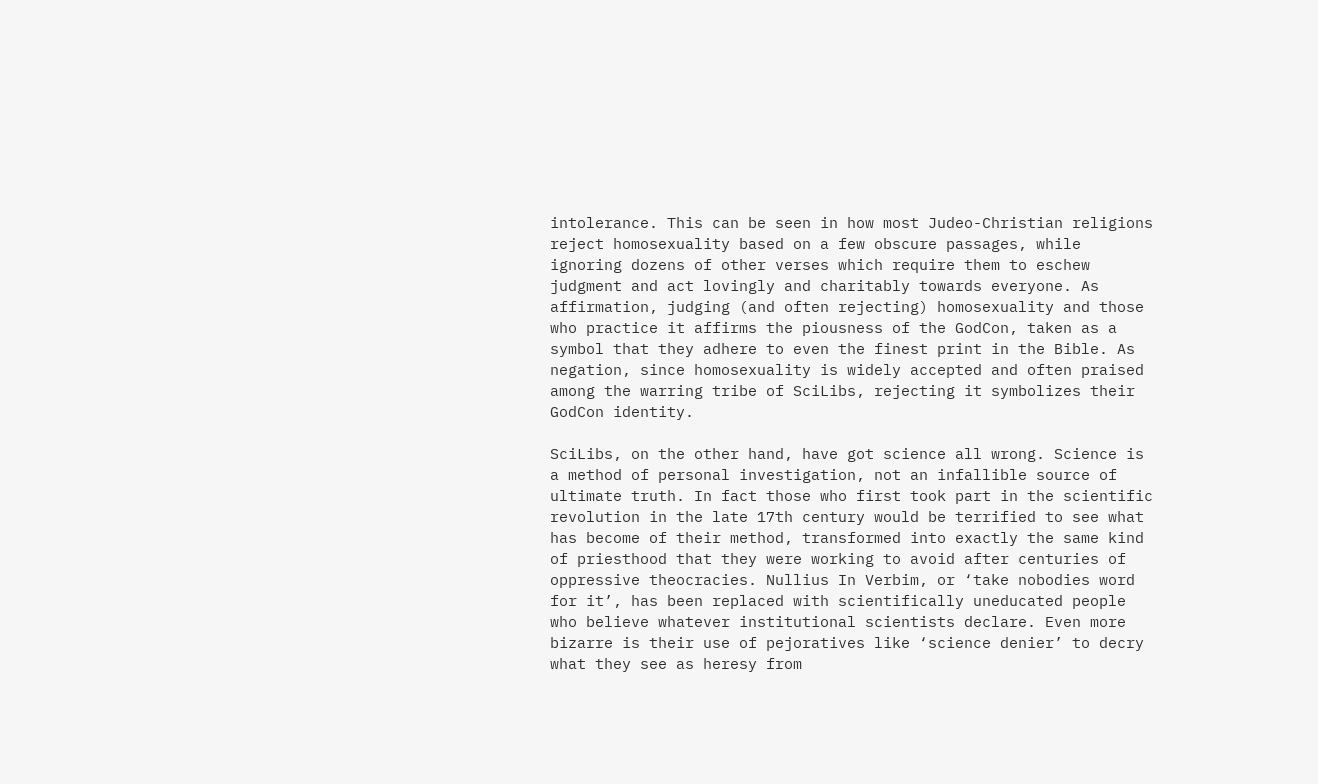intolerance. This can be seen in how most Judeo-Christian religions reject homosexuality based on a few obscure passages, while ignoring dozens of other verses which require them to eschew judgment and act lovingly and charitably towards everyone. As affirmation, judging (and often rejecting) homosexuality and those who practice it affirms the piousness of the GodCon, taken as a symbol that they adhere to even the finest print in the Bible. As negation, since homosexuality is widely accepted and often praised among the warring tribe of SciLibs, rejecting it symbolizes their GodCon identity.

SciLibs, on the other hand, have got science all wrong. Science is a method of personal investigation, not an infallible source of ultimate truth. In fact those who first took part in the scientific revolution in the late 17th century would be terrified to see what has become of their method, transformed into exactly the same kind of priesthood that they were working to avoid after centuries of oppressive theocracies. Nullius In Verbim, or ‘take nobodies word for it’, has been replaced with scientifically uneducated people who believe whatever institutional scientists declare. Even more bizarre is their use of pejoratives like ‘science denier’ to decry what they see as heresy from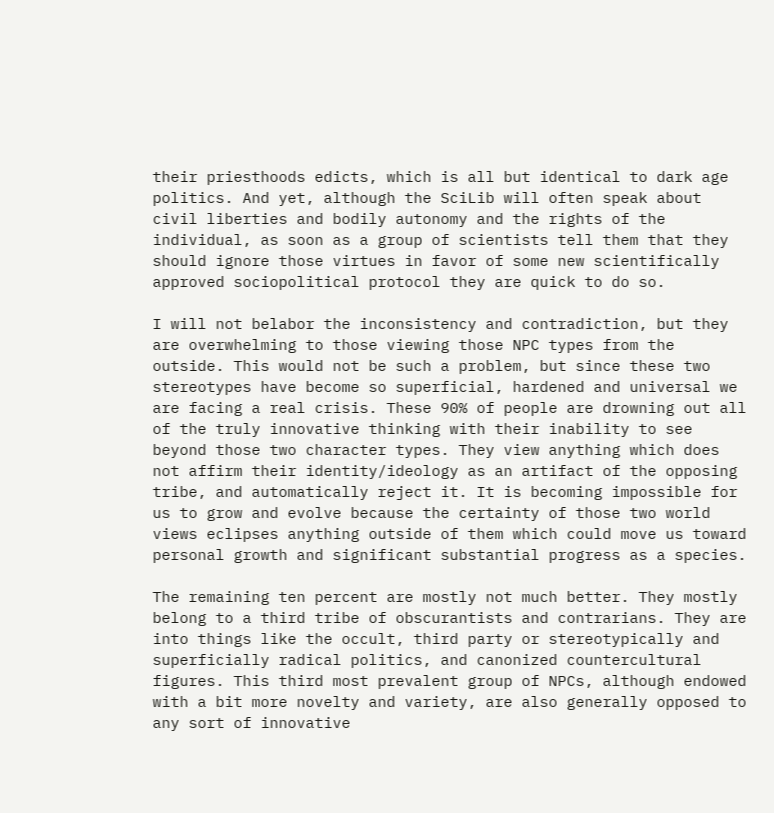their priesthoods edicts, which is all but identical to dark age politics. And yet, although the SciLib will often speak about civil liberties and bodily autonomy and the rights of the individual, as soon as a group of scientists tell them that they should ignore those virtues in favor of some new scientifically approved sociopolitical protocol they are quick to do so.

I will not belabor the inconsistency and contradiction, but they are overwhelming to those viewing those NPC types from the outside. This would not be such a problem, but since these two stereotypes have become so superficial, hardened and universal we are facing a real crisis. These 90% of people are drowning out all of the truly innovative thinking with their inability to see beyond those two character types. They view anything which does not affirm their identity/ideology as an artifact of the opposing tribe, and automatically reject it. It is becoming impossible for us to grow and evolve because the certainty of those two world views eclipses anything outside of them which could move us toward personal growth and significant substantial progress as a species.

The remaining ten percent are mostly not much better. They mostly belong to a third tribe of obscurantists and contrarians. They are into things like the occult, third party or stereotypically and superficially radical politics, and canonized countercultural figures. This third most prevalent group of NPCs, although endowed with a bit more novelty and variety, are also generally opposed to any sort of innovative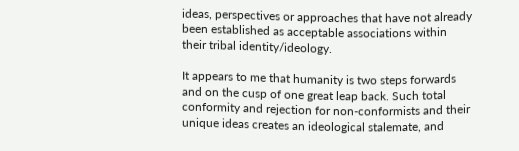ideas, perspectives or approaches that have not already been established as acceptable associations within their tribal identity/ideology.

It appears to me that humanity is two steps forwards and on the cusp of one great leap back. Such total conformity and rejection for non-conformists and their unique ideas creates an ideological stalemate, and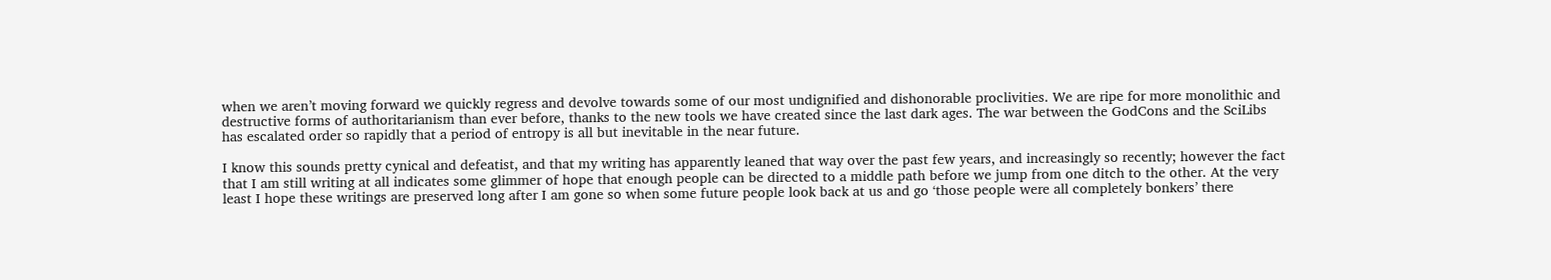when we aren’t moving forward we quickly regress and devolve towards some of our most undignified and dishonorable proclivities. We are ripe for more monolithic and destructive forms of authoritarianism than ever before, thanks to the new tools we have created since the last dark ages. The war between the GodCons and the SciLibs has escalated order so rapidly that a period of entropy is all but inevitable in the near future.

I know this sounds pretty cynical and defeatist, and that my writing has apparently leaned that way over the past few years, and increasingly so recently; however the fact that I am still writing at all indicates some glimmer of hope that enough people can be directed to a middle path before we jump from one ditch to the other. At the very least I hope these writings are preserved long after I am gone so when some future people look back at us and go ‘those people were all completely bonkers’ there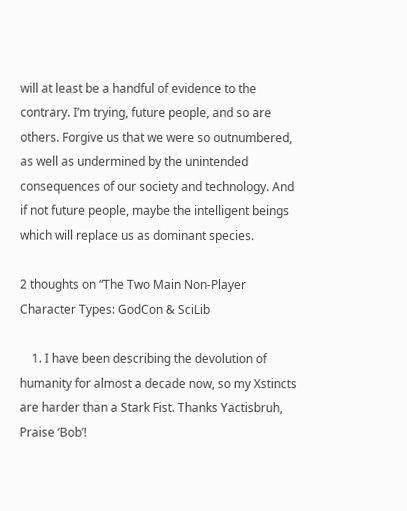will at least be a handful of evidence to the contrary. I’m trying, future people, and so are others. Forgive us that we were so outnumbered, as well as undermined by the unintended consequences of our society and technology. And if not future people, maybe the intelligent beings which will replace us as dominant species.

2 thoughts on “The Two Main Non-Player Character Types: GodCon & SciLib

    1. I have been describing the devolution of humanity for almost a decade now, so my Xstincts are harder than a Stark Fist. Thanks Yactisbruh, Praise ‘Bob’!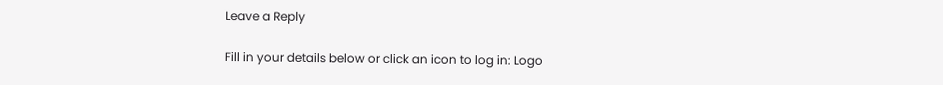Leave a Reply

Fill in your details below or click an icon to log in: Logo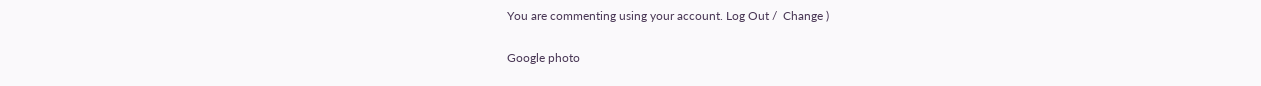You are commenting using your account. Log Out /  Change )

Google photo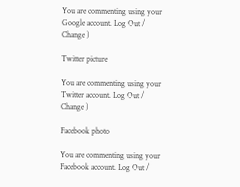You are commenting using your Google account. Log Out /  Change )

Twitter picture

You are commenting using your Twitter account. Log Out /  Change )

Facebook photo

You are commenting using your Facebook account. Log Out /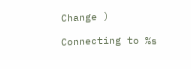Change )

Connecting to %s